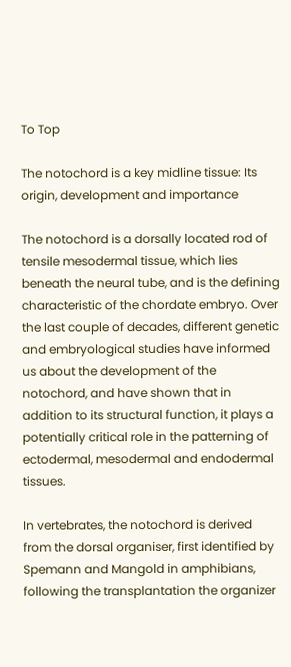To Top

The notochord is a key midline tissue: Its origin, development and importance

The notochord is a dorsally located rod of tensile mesodermal tissue, which lies beneath the neural tube, and is the defining characteristic of the chordate embryo. Over the last couple of decades, different genetic and embryological studies have informed us about the development of the notochord, and have shown that in addition to its structural function, it plays a potentially critical role in the patterning of ectodermal, mesodermal and endodermal tissues.

In vertebrates, the notochord is derived from the dorsal organiser, first identified by Spemann and Mangold in amphibians, following the transplantation the organizer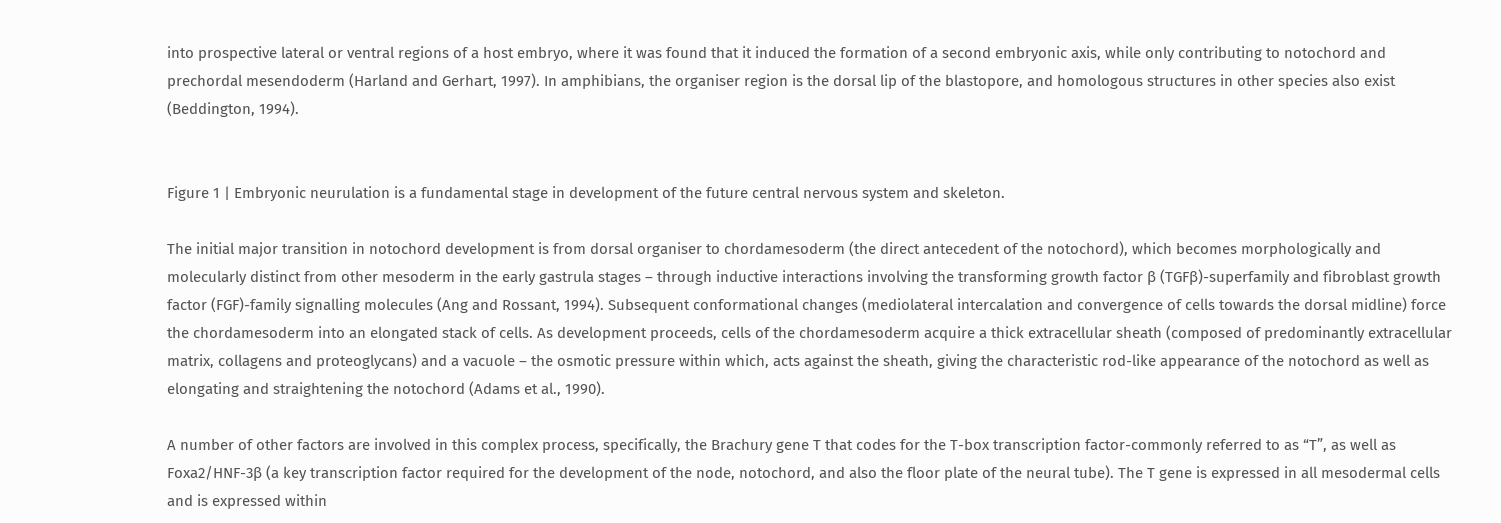into prospective lateral or ventral regions of a host embryo, where it was found that it induced the formation of a second embryonic axis, while only contributing to notochord and prechordal mesendoderm (Harland and Gerhart, 1997). In amphibians, the organiser region is the dorsal lip of the blastopore, and homologous structures in other species also exist (Beddington, 1994).


Figure 1 | Embryonic neurulation is a fundamental stage in development of the future central nervous system and skeleton.

The initial major transition in notochord development is from dorsal organiser to chordamesoderm (the direct antecedent of the notochord), which becomes morphologically and molecularly distinct from other mesoderm in the early gastrula stages – through inductive interactions involving the transforming growth factor β (TGFβ)-superfamily and fibroblast growth factor (FGF)-family signalling molecules (Ang and Rossant, 1994). Subsequent conformational changes (mediolateral intercalation and convergence of cells towards the dorsal midline) force the chordamesoderm into an elongated stack of cells. As development proceeds, cells of the chordamesoderm acquire a thick extracellular sheath (composed of predominantly extracellular matrix, collagens and proteoglycans) and a vacuole – the osmotic pressure within which, acts against the sheath, giving the characteristic rod-like appearance of the notochord as well as elongating and straightening the notochord (Adams et al., 1990).

A number of other factors are involved in this complex process, specifically, the Brachury gene T that codes for the T-box transcription factor-commonly referred to as “T”, as well as Foxa2/HNF-3β (a key transcription factor required for the development of the node, notochord, and also the floor plate of the neural tube). The T gene is expressed in all mesodermal cells and is expressed within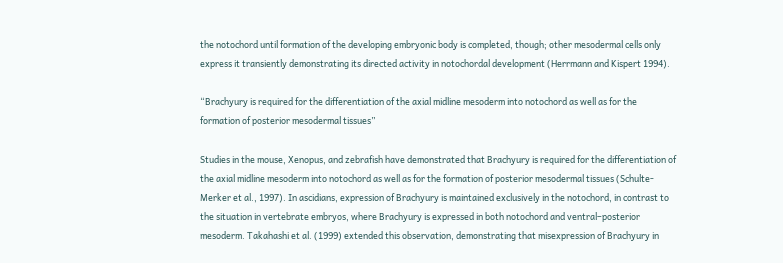the notochord until formation of the developing embryonic body is completed, though; other mesodermal cells only express it transiently demonstrating its directed activity in notochordal development (Herrmann and Kispert 1994).

“Brachyury is required for the differentiation of the axial midline mesoderm into notochord as well as for the formation of posterior mesodermal tissues”

Studies in the mouse, Xenopus, and zebrafish have demonstrated that Brachyury is required for the differentiation of the axial midline mesoderm into notochord as well as for the formation of posterior mesodermal tissues (Schulte-Merker et al., 1997). In ascidians, expression of Brachyury is maintained exclusively in the notochord, in contrast to the situation in vertebrate embryos, where Brachyury is expressed in both notochord and ventral–posterior mesoderm. Takahashi et al. (1999) extended this observation, demonstrating that misexpression of Brachyury in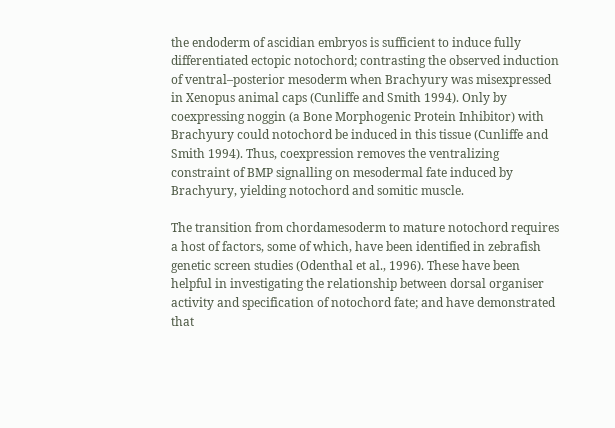the endoderm of ascidian embryos is sufficient to induce fully differentiated ectopic notochord; contrasting the observed induction of ventral–posterior mesoderm when Brachyury was misexpressed in Xenopus animal caps (Cunliffe and Smith 1994). Only by coexpressing noggin (a Bone Morphogenic Protein Inhibitor) with Brachyury could notochord be induced in this tissue (Cunliffe and Smith 1994). Thus, coexpression removes the ventralizing constraint of BMP signalling on mesodermal fate induced by Brachyury, yielding notochord and somitic muscle.

The transition from chordamesoderm to mature notochord requires a host of factors, some of which, have been identified in zebrafish genetic screen studies (Odenthal et al., 1996). These have been helpful in investigating the relationship between dorsal organiser activity and specification of notochord fate; and have demonstrated that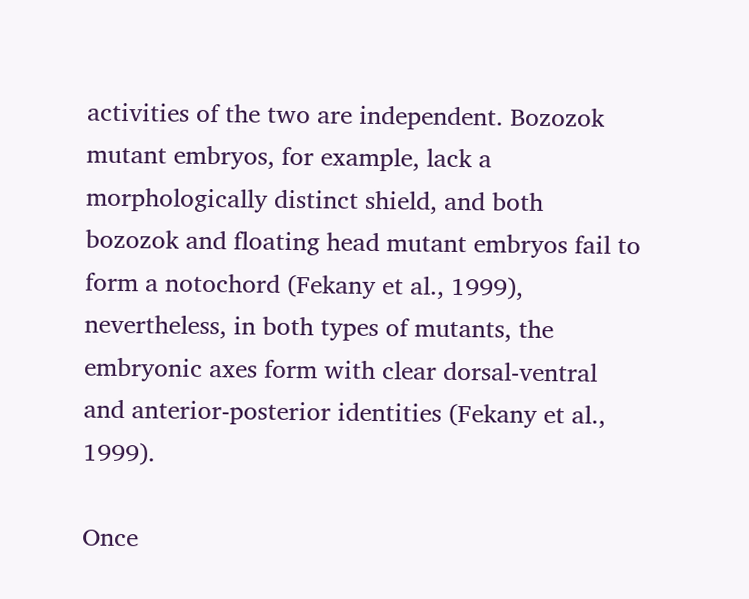activities of the two are independent. Bozozok mutant embryos, for example, lack a morphologically distinct shield, and both bozozok and floating head mutant embryos fail to form a notochord (Fekany et al., 1999), nevertheless, in both types of mutants, the embryonic axes form with clear dorsal-ventral and anterior-posterior identities (Fekany et al., 1999).

Once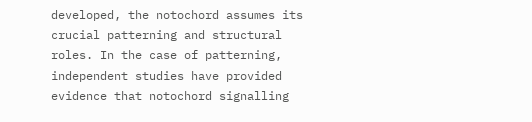developed, the notochord assumes its crucial patterning and structural roles. In the case of patterning, independent studies have provided evidence that notochord signalling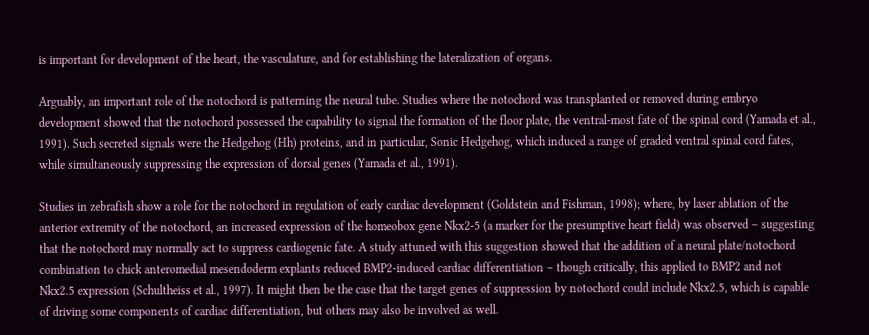is important for development of the heart, the vasculature, and for establishing the lateralization of organs.

Arguably, an important role of the notochord is patterning the neural tube. Studies where the notochord was transplanted or removed during embryo development showed that the notochord possessed the capability to signal the formation of the floor plate, the ventral-most fate of the spinal cord (Yamada et al., 1991). Such secreted signals were the Hedgehog (Hh) proteins, and in particular, Sonic Hedgehog, which induced a range of graded ventral spinal cord fates, while simultaneously suppressing the expression of dorsal genes (Yamada et al., 1991).

Studies in zebrafish show a role for the notochord in regulation of early cardiac development (Goldstein and Fishman, 1998); where, by laser ablation of the anterior extremity of the notochord, an increased expression of the homeobox gene Nkx2-5 (a marker for the presumptive heart field) was observed – suggesting that the notochord may normally act to suppress cardiogenic fate. A study attuned with this suggestion showed that the addition of a neural plate/notochord combination to chick anteromedial mesendoderm explants reduced BMP2-induced cardiac differentiation – though critically, this applied to BMP2 and not Nkx2.5 expression (Schultheiss et al., 1997). It might then be the case that the target genes of suppression by notochord could include Nkx2.5, which is capable of driving some components of cardiac differentiation, but others may also be involved as well.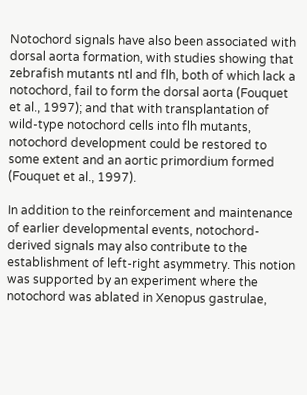Notochord signals have also been associated with dorsal aorta formation, with studies showing that zebrafish mutants ntl and flh, both of which lack a notochord, fail to form the dorsal aorta (Fouquet et al., 1997); and that with transplantation of wild-type notochord cells into flh mutants, notochord development could be restored to some extent and an aortic primordium formed (Fouquet et al., 1997).

In addition to the reinforcement and maintenance of earlier developmental events, notochord-derived signals may also contribute to the establishment of left-right asymmetry. This notion was supported by an experiment where the notochord was ablated in Xenopus gastrulae,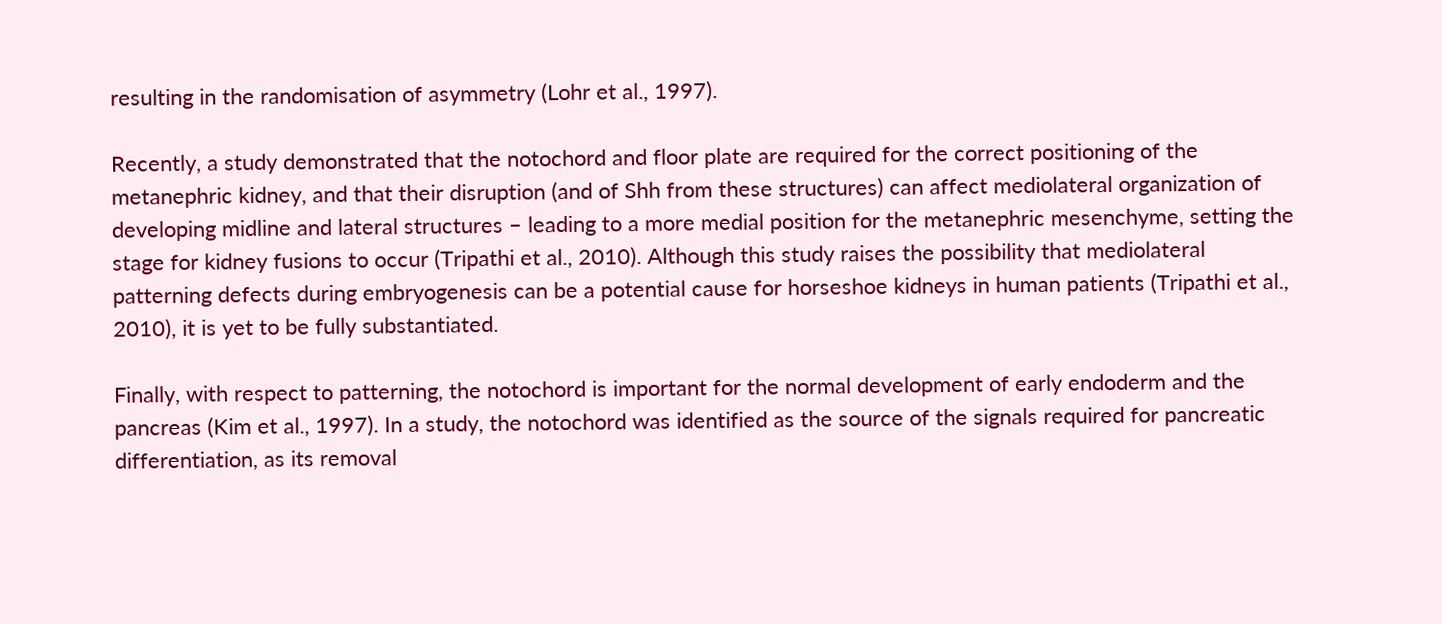resulting in the randomisation of asymmetry (Lohr et al., 1997).

Recently, a study demonstrated that the notochord and floor plate are required for the correct positioning of the metanephric kidney, and that their disruption (and of Shh from these structures) can affect mediolateral organization of developing midline and lateral structures – leading to a more medial position for the metanephric mesenchyme, setting the stage for kidney fusions to occur (Tripathi et al., 2010). Although this study raises the possibility that mediolateral patterning defects during embryogenesis can be a potential cause for horseshoe kidneys in human patients (Tripathi et al., 2010), it is yet to be fully substantiated.

Finally, with respect to patterning, the notochord is important for the normal development of early endoderm and the pancreas (Kim et al., 1997). In a study, the notochord was identified as the source of the signals required for pancreatic differentiation, as its removal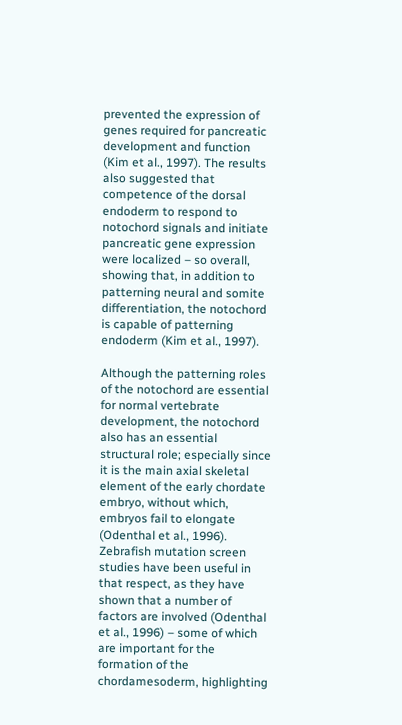prevented the expression of genes required for pancreatic development and function (Kim et al., 1997). The results also suggested that competence of the dorsal endoderm to respond to notochord signals and initiate pancreatic gene expression were localized – so overall, showing that, in addition to patterning neural and somite differentiation, the notochord is capable of patterning endoderm (Kim et al., 1997).

Although the patterning roles of the notochord are essential for normal vertebrate development, the notochord also has an essential structural role; especially since it is the main axial skeletal element of the early chordate embryo, without which, embryos fail to elongate (Odenthal et al., 1996). Zebrafish mutation screen studies have been useful in that respect, as they have shown that a number of factors are involved (Odenthal et al., 1996) – some of which are important for the formation of the chordamesoderm, highlighting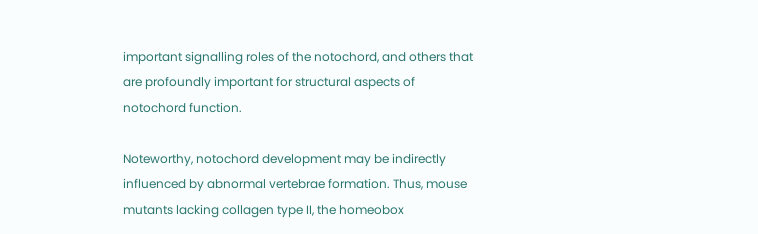important signalling roles of the notochord, and others that are profoundly important for structural aspects of notochord function.

Noteworthy, notochord development may be indirectly influenced by abnormal vertebrae formation. Thus, mouse mutants lacking collagen type II, the homeobox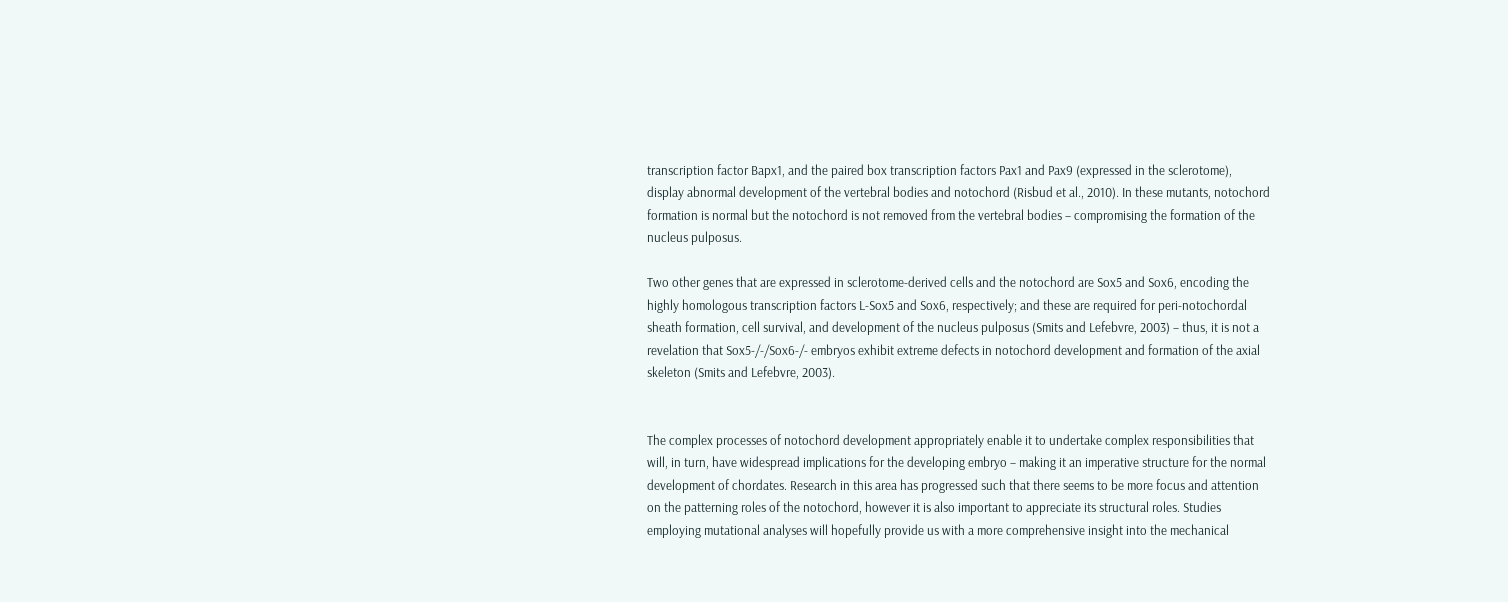transcription factor Bapx1, and the paired box transcription factors Pax1 and Pax9 (expressed in the sclerotome), display abnormal development of the vertebral bodies and notochord (Risbud et al., 2010). In these mutants, notochord formation is normal but the notochord is not removed from the vertebral bodies – compromising the formation of the nucleus pulposus.

Two other genes that are expressed in sclerotome-derived cells and the notochord are Sox5 and Sox6, encoding the highly homologous transcription factors L-Sox5 and Sox6, respectively; and these are required for peri-notochordal sheath formation, cell survival, and development of the nucleus pulposus (Smits and Lefebvre, 2003) – thus, it is not a revelation that Sox5-/-/Sox6-/- embryos exhibit extreme defects in notochord development and formation of the axial skeleton (Smits and Lefebvre, 2003).


The complex processes of notochord development appropriately enable it to undertake complex responsibilities that will, in turn, have widespread implications for the developing embryo – making it an imperative structure for the normal development of chordates. Research in this area has progressed such that there seems to be more focus and attention on the patterning roles of the notochord, however it is also important to appreciate its structural roles. Studies employing mutational analyses will hopefully provide us with a more comprehensive insight into the mechanical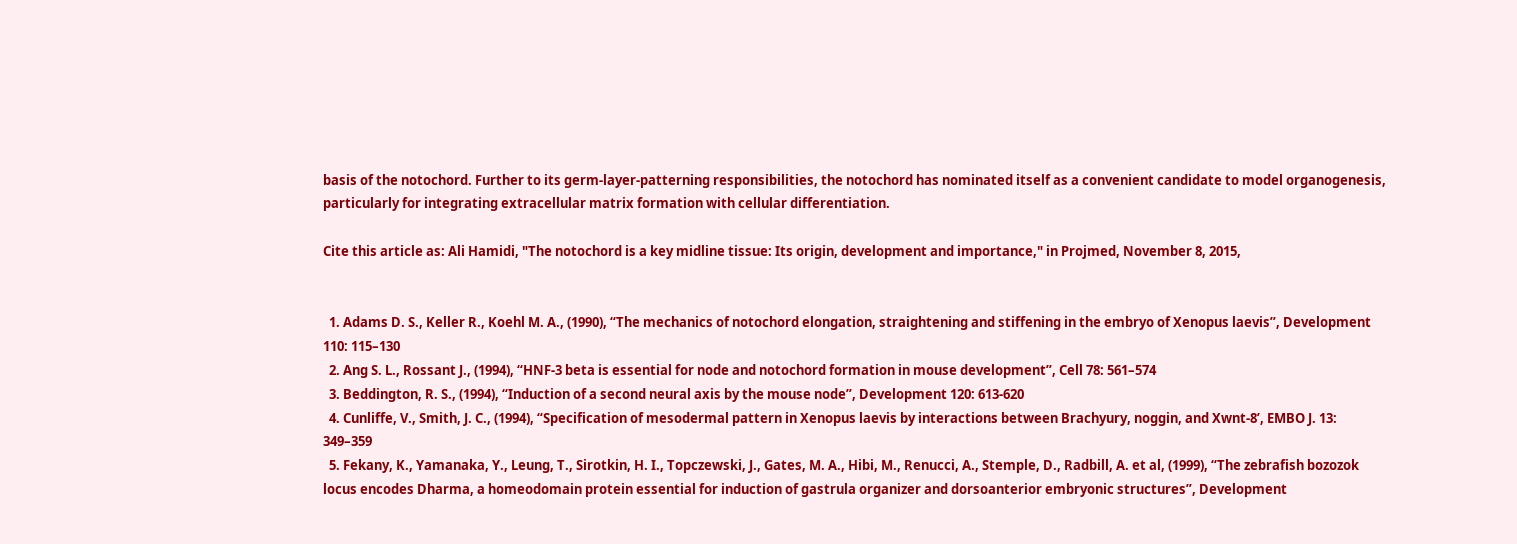basis of the notochord. Further to its germ-layer-patterning responsibilities, the notochord has nominated itself as a convenient candidate to model organogenesis, particularly for integrating extracellular matrix formation with cellular differentiation.

Cite this article as: Ali Hamidi, "The notochord is a key midline tissue: Its origin, development and importance," in Projmed, November 8, 2015,


  1. Adams D. S., Keller R., Koehl M. A., (1990), “The mechanics of notochord elongation, straightening and stiffening in the embryo of Xenopus laevis”, Development 110: 115–130
  2. Ang S. L., Rossant J., (1994), “HNF-3 beta is essential for node and notochord formation in mouse development”, Cell 78: 561–574
  3. Beddington, R. S., (1994), “Induction of a second neural axis by the mouse node”, Development 120: 613-620
  4. Cunliffe, V., Smith, J. C., (1994), “Specification of mesodermal pattern in Xenopus laevis by interactions between Brachyury, noggin, and Xwnt-8’, EMBO J. 13: 349–359
  5. Fekany, K., Yamanaka, Y., Leung, T., Sirotkin, H. I., Topczewski, J., Gates, M. A., Hibi, M., Renucci, A., Stemple, D., Radbill, A. et al, (1999), “The zebrafish bozozok locus encodes Dharma, a homeodomain protein essential for induction of gastrula organizer and dorsoanterior embryonic structures”, Development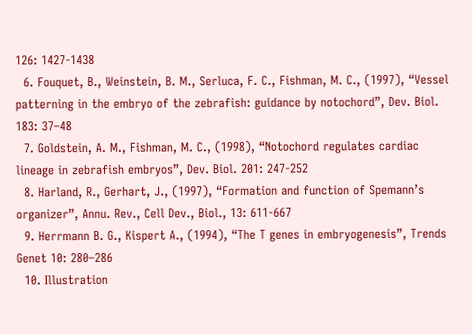126: 1427-1438
  6. Fouquet, B., Weinstein, B. M., Serluca, F. C., Fishman, M. C., (1997), “Vessel patterning in the embryo of the zebrafish: guidance by notochord”, Dev. Biol. 183: 37–48
  7. Goldstein, A. M., Fishman, M. C., (1998), “Notochord regulates cardiac lineage in zebrafish embryos”, Dev. Biol. 201: 247-252
  8. Harland, R., Gerhart, J., (1997), “Formation and function of Spemann’s organizer”, Annu. Rev., Cell Dev., Biol., 13: 611-667
  9. Herrmann B. G., Kispert A., (1994), “The T genes in embryogenesis”, Trends Genet 10: 280–286
  10. Illustration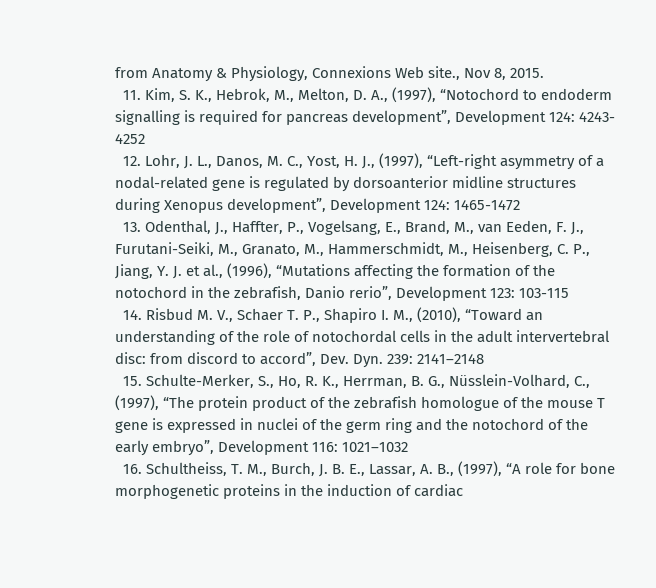from Anatomy & Physiology, Connexions Web site., Nov 8, 2015.
  11. Kim, S. K., Hebrok, M., Melton, D. A., (1997), “Notochord to endoderm signalling is required for pancreas development”, Development 124: 4243- 4252
  12. Lohr, J. L., Danos, M. C., Yost, H. J., (1997), “Left-right asymmetry of a nodal-related gene is regulated by dorsoanterior midline structures during Xenopus development”, Development 124: 1465-1472
  13. Odenthal, J., Haffter, P., Vogelsang, E., Brand, M., van Eeden, F. J., Furutani-Seiki, M., Granato, M., Hammerschmidt, M., Heisenberg, C. P., Jiang, Y. J. et al., (1996), “Mutations affecting the formation of the notochord in the zebrafish, Danio rerio”, Development 123: 103-115
  14. Risbud M. V., Schaer T. P., Shapiro I. M., (2010), “Toward an understanding of the role of notochordal cells in the adult intervertebral disc: from discord to accord”, Dev. Dyn. 239: 2141–2148
  15. Schulte-Merker, S., Ho, R. K., Herrman, B. G., Nüsslein-Volhard, C., (1997), “The protein product of the zebrafish homologue of the mouse T gene is expressed in nuclei of the germ ring and the notochord of the early embryo”, Development 116: 1021–1032
  16. Schultheiss, T. M., Burch, J. B. E., Lassar, A. B., (1997), “A role for bone morphogenetic proteins in the induction of cardiac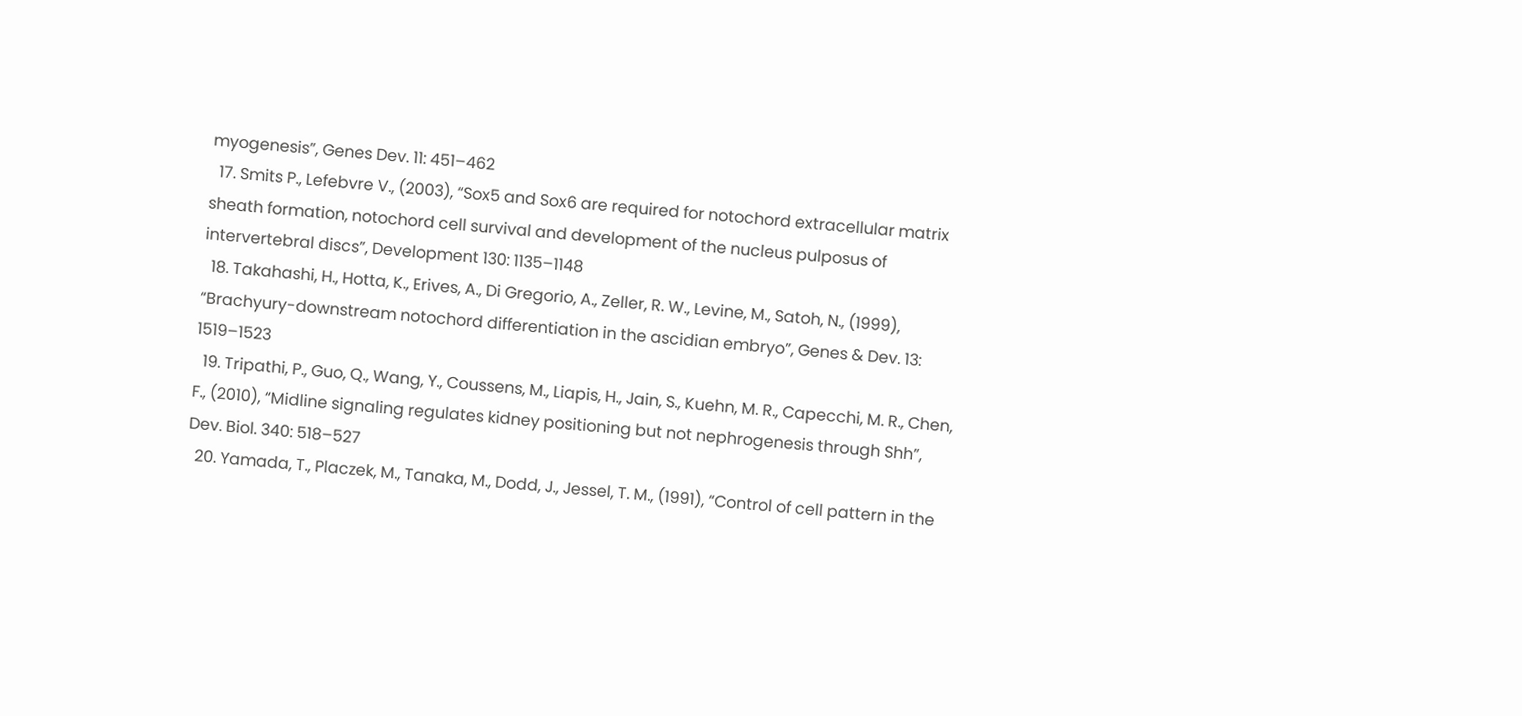myogenesis”, Genes Dev. 11: 451–462
  17. Smits P., Lefebvre V., (2003), “Sox5 and Sox6 are required for notochord extracellular matrix sheath formation, notochord cell survival and development of the nucleus pulposus of intervertebral discs”, Development 130: 1135–1148
  18. Takahashi, H., Hotta, K., Erives, A., Di Gregorio, A., Zeller, R. W., Levine, M., Satoh, N., (1999), “Brachyury-downstream notochord differentiation in the ascidian embryo”, Genes & Dev. 13: 1519–1523
  19. Tripathi, P., Guo, Q., Wang, Y., Coussens, M., Liapis, H., Jain, S., Kuehn, M. R., Capecchi, M. R., Chen, F., (2010), “Midline signaling regulates kidney positioning but not nephrogenesis through Shh”, Dev. Biol. 340: 518–527
  20. Yamada, T., Placzek, M., Tanaka, M., Dodd, J., Jessel, T. M., (1991), “Control of cell pattern in the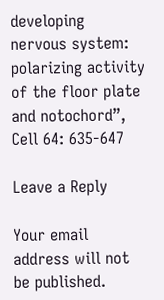developing nervous system: polarizing activity of the floor plate and notochord”, Cell 64: 635-647

Leave a Reply

Your email address will not be published.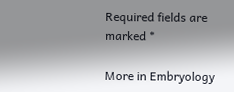Required fields are marked *

More in Embryology